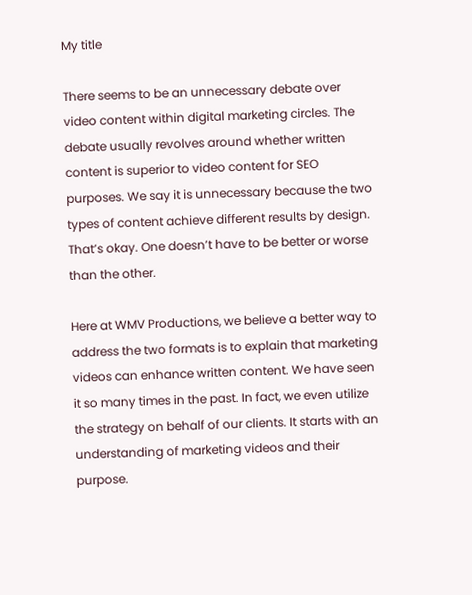My title

There seems to be an unnecessary debate over video content within digital marketing circles. The debate usually revolves around whether written content is superior to video content for SEO purposes. We say it is unnecessary because the two types of content achieve different results by design. That’s okay. One doesn’t have to be better or worse than the other.

Here at WMV Productions, we believe a better way to address the two formats is to explain that marketing videos can enhance written content. We have seen it so many times in the past. In fact, we even utilize the strategy on behalf of our clients. It starts with an understanding of marketing videos and their purpose.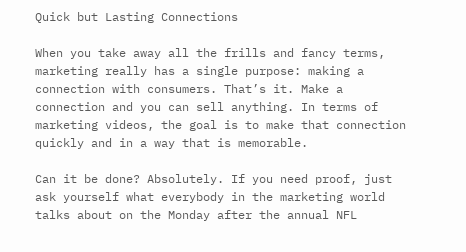Quick but Lasting Connections

When you take away all the frills and fancy terms, marketing really has a single purpose: making a connection with consumers. That’s it. Make a connection and you can sell anything. In terms of marketing videos, the goal is to make that connection quickly and in a way that is memorable.

Can it be done? Absolutely. If you need proof, just ask yourself what everybody in the marketing world talks about on the Monday after the annual NFL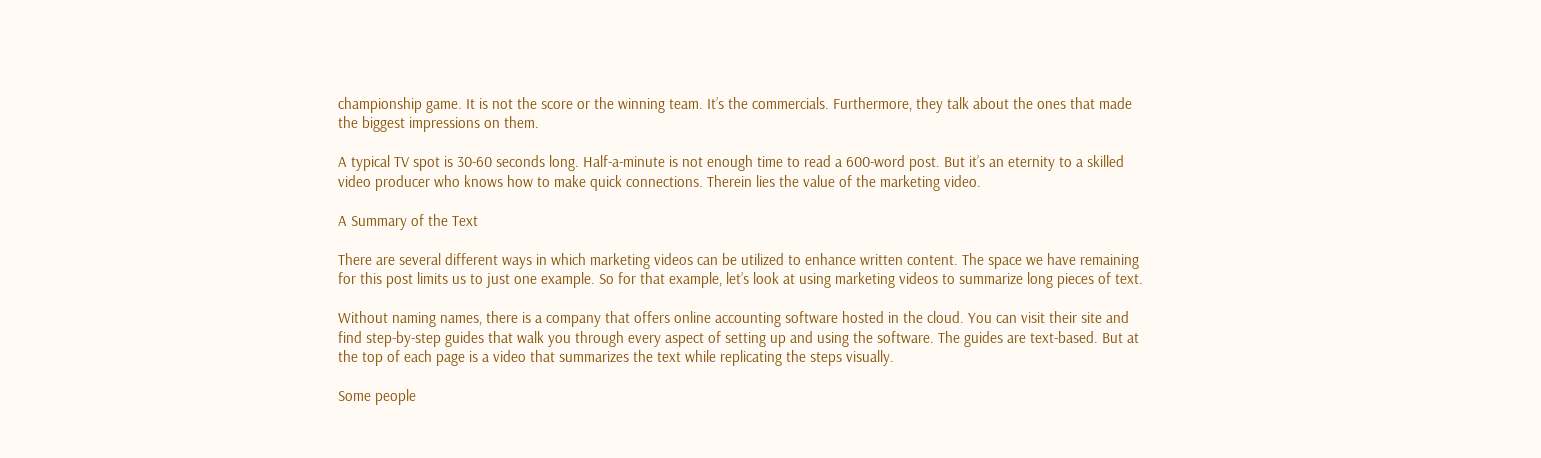championship game. It is not the score or the winning team. It’s the commercials. Furthermore, they talk about the ones that made the biggest impressions on them.

A typical TV spot is 30-60 seconds long. Half-a-minute is not enough time to read a 600-word post. But it’s an eternity to a skilled video producer who knows how to make quick connections. Therein lies the value of the marketing video.

A Summary of the Text

There are several different ways in which marketing videos can be utilized to enhance written content. The space we have remaining for this post limits us to just one example. So for that example, let’s look at using marketing videos to summarize long pieces of text.

Without naming names, there is a company that offers online accounting software hosted in the cloud. You can visit their site and find step-by-step guides that walk you through every aspect of setting up and using the software. The guides are text-based. But at the top of each page is a video that summarizes the text while replicating the steps visually.

Some people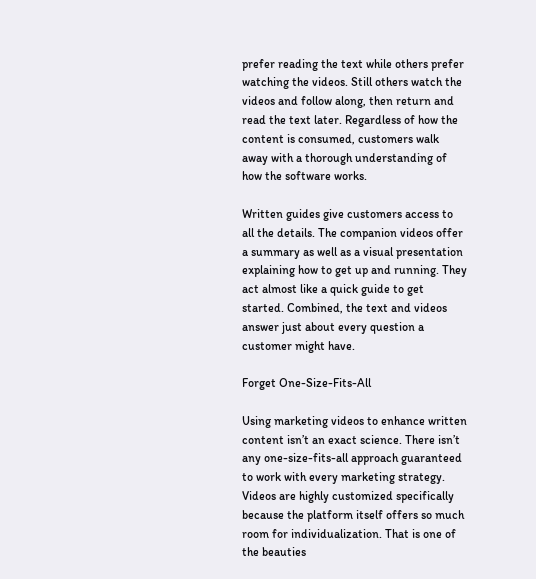prefer reading the text while others prefer watching the videos. Still others watch the videos and follow along, then return and read the text later. Regardless of how the content is consumed, customers walk away with a thorough understanding of how the software works.

Written guides give customers access to all the details. The companion videos offer a summary as well as a visual presentation explaining how to get up and running. They act almost like a quick guide to get started. Combined, the text and videos answer just about every question a customer might have.

Forget One-Size-Fits-All

Using marketing videos to enhance written content isn’t an exact science. There isn’t any one-size-fits-all approach guaranteed to work with every marketing strategy. Videos are highly customized specifically because the platform itself offers so much room for individualization. That is one of the beauties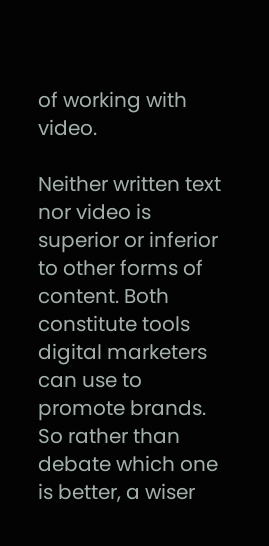of working with video.

Neither written text nor video is superior or inferior to other forms of content. Both constitute tools digital marketers can use to promote brands. So rather than debate which one is better, a wiser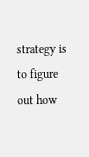strategy is to figure out how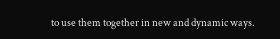to use them together in new and dynamic ways.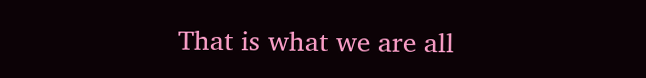That is what we are all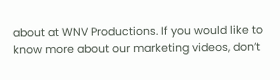about at WNV Productions. If you would like to know more about our marketing videos, don’t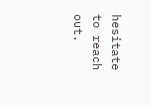hesitate to reach out.